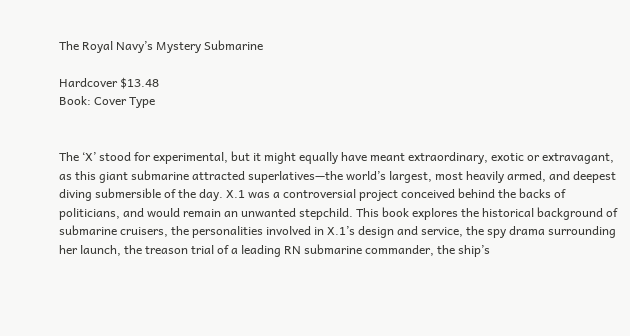The Royal Navy’s Mystery Submarine

Hardcover $13.48
Book: Cover Type


The ‘X’ stood for experimental, but it might equally have meant extraordinary, exotic or extravagant, as this giant submarine attracted superlatives—the world’s largest, most heavily armed, and deepest diving submersible of the day. X.1 was a controversial project conceived behind the backs of politicians, and would remain an unwanted stepchild. This book explores the historical background of submarine cruisers, the personalities involved in X.1’s design and service, the spy drama surrounding her launch, the treason trial of a leading RN submarine commander, the ship’s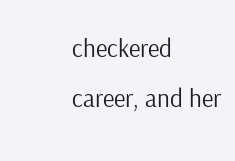checkered career, and her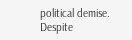political demise. Despite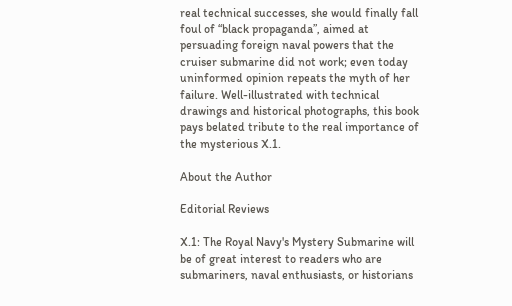real technical successes, she would finally fall foul of “black propaganda”, aimed at persuading foreign naval powers that the cruiser submarine did not work; even today uninformed opinion repeats the myth of her failure. Well-illustrated with technical drawings and historical photographs, this book pays belated tribute to the real importance of the mysterious X.1.

About the Author

Editorial Reviews

X.1: The Royal Navy's Mystery Submarine will be of great interest to readers who are submariners, naval enthusiasts, or historians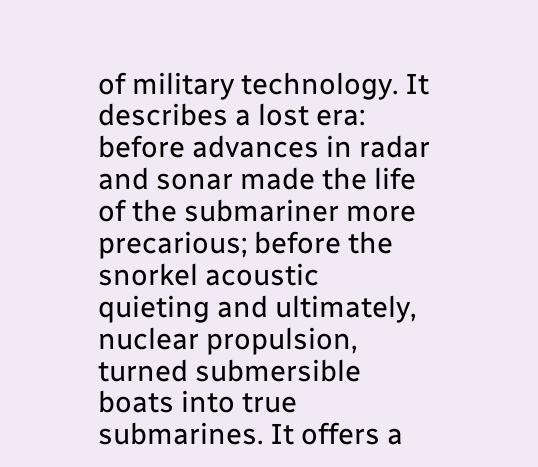of military technology. It describes a lost era: before advances in radar and sonar made the life of the submariner more precarious; before the snorkel acoustic quieting and ultimately, nuclear propulsion, turned submersible boats into true submarines. It offers a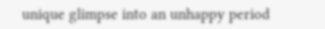unique glimpse into an unhappy period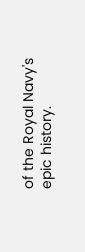of the Royal Navy's epic history.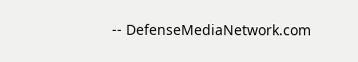-- DefenseMediaNetwork.com